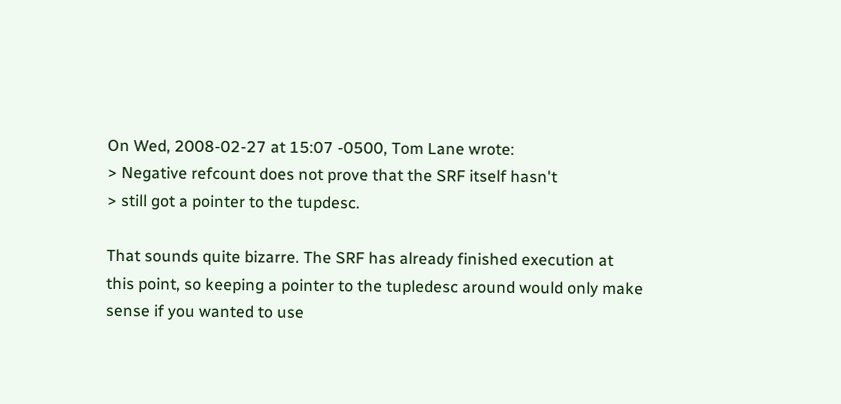On Wed, 2008-02-27 at 15:07 -0500, Tom Lane wrote:
> Negative refcount does not prove that the SRF itself hasn't
> still got a pointer to the tupdesc.

That sounds quite bizarre. The SRF has already finished execution at
this point, so keeping a pointer to the tupledesc around would only make
sense if you wanted to use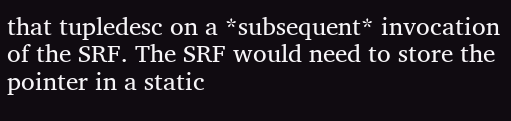that tupledesc on a *subsequent* invocation
of the SRF. The SRF would need to store the pointer in a static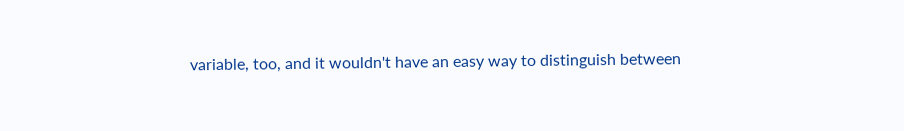variable, too, and it wouldn't have an easy way to distinguish between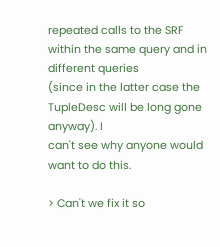repeated calls to the SRF within the same query and in different queries
(since in the latter case the TupleDesc will be long gone anyway). I
can't see why anyone would want to do this.

> Can't we fix it so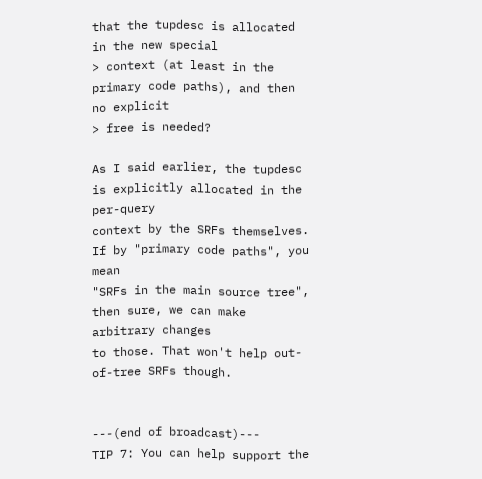that the tupdesc is allocated in the new special
> context (at least in the primary code paths), and then no explicit
> free is needed?

As I said earlier, the tupdesc is explicitly allocated in the per-query
context by the SRFs themselves. If by "primary code paths", you mean
"SRFs in the main source tree", then sure, we can make arbitrary changes
to those. That won't help out-of-tree SRFs though.


---(end of broadcast)---
TIP 7: You can help support the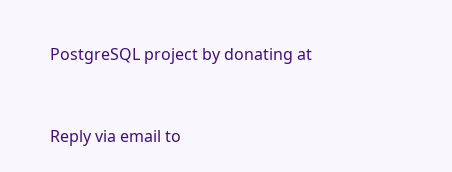PostgreSQL project by donating at


Reply via email to